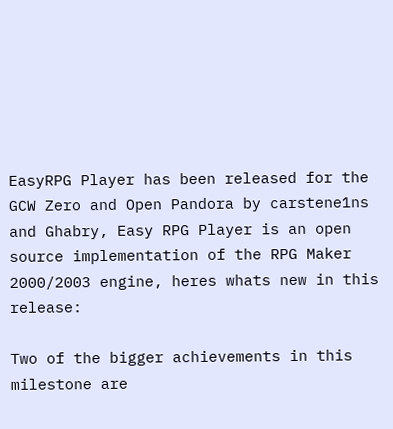EasyRPG Player has been released for the GCW Zero and Open Pandora by carstene1ns and Ghabry, Easy RPG Player is an open source implementation of the RPG Maker 2000/2003 engine, heres whats new in this release:

Two of the bigger achievements in this milestone are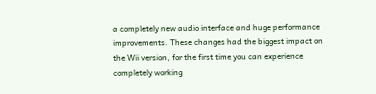a completely new audio interface and huge performance improvements. These changes had the biggest impact on the Wii version, for the first time you can experience completely working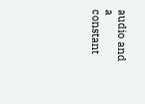audio and a constant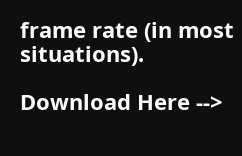frame rate (in most situations).

Download Here -->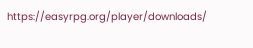https://easyrpg.org/player/downloads/